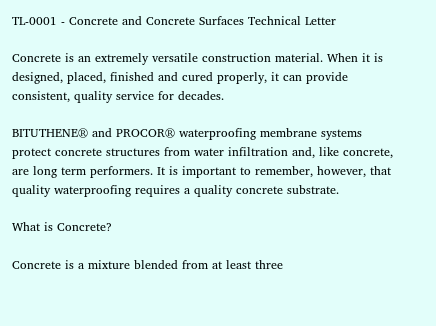TL-0001 - Concrete and Concrete Surfaces Technical Letter

Concrete is an extremely versatile construction material. When it is designed, placed, finished and cured properly, it can provide consistent, quality service for decades.

BITUTHENE® and PROCOR® waterproofing membrane systems protect concrete structures from water infiltration and, like concrete, are long term performers. It is important to remember, however, that quality waterproofing requires a quality concrete substrate.

What is Concrete?

Concrete is a mixture blended from at least three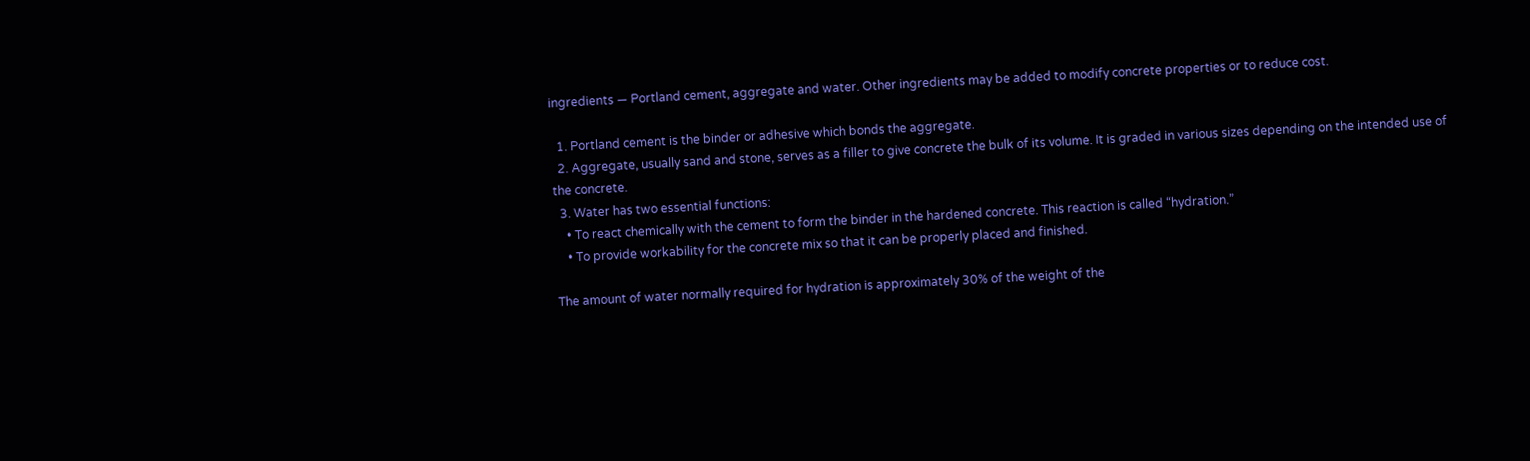ingredients — Portland cement, aggregate and water. Other ingredients may be added to modify concrete properties or to reduce cost.

  1. Portland cement is the binder or adhesive which bonds the aggregate.
  2. Aggregate, usually sand and stone, serves as a filler to give concrete the bulk of its volume. It is graded in various sizes depending on the intended use of the concrete.
  3. Water has two essential functions:
    • To react chemically with the cement to form the binder in the hardened concrete. This reaction is called “hydration.”
    • To provide workability for the concrete mix so that it can be properly placed and finished.

The amount of water normally required for hydration is approximately 30% of the weight of the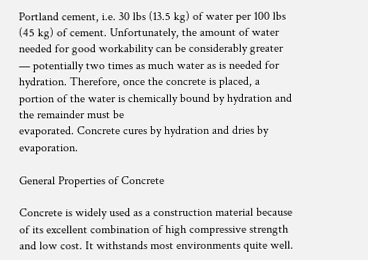Portland cement, i.e. 30 lbs (13.5 kg) of water per 100 lbs (45 kg) of cement. Unfortunately, the amount of water needed for good workability can be considerably greater — potentially two times as much water as is needed for hydration. Therefore, once the concrete is placed, a portion of the water is chemically bound by hydration and the remainder must be
evaporated. Concrete cures by hydration and dries by evaporation.

General Properties of Concrete

Concrete is widely used as a construction material because of its excellent combination of high compressive strength and low cost. It withstands most environments quite well.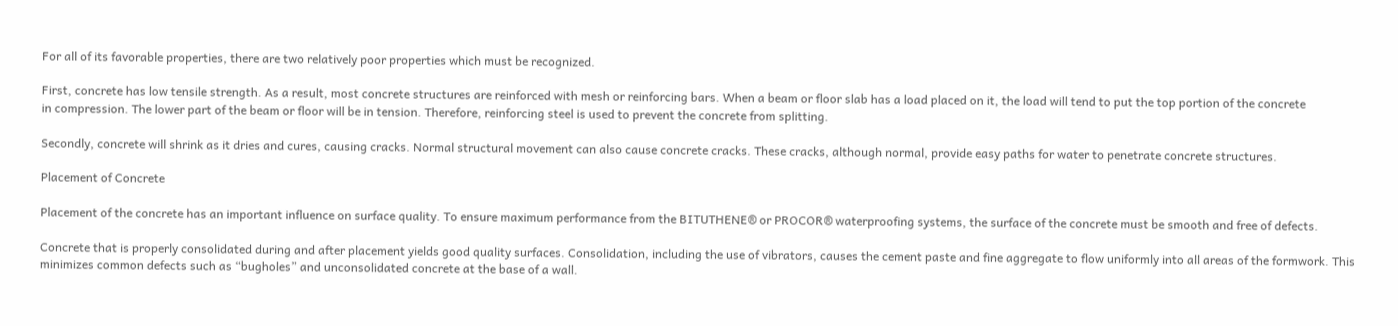For all of its favorable properties, there are two relatively poor properties which must be recognized.

First, concrete has low tensile strength. As a result, most concrete structures are reinforced with mesh or reinforcing bars. When a beam or floor slab has a load placed on it, the load will tend to put the top portion of the concrete
in compression. The lower part of the beam or floor will be in tension. Therefore, reinforcing steel is used to prevent the concrete from splitting.

Secondly, concrete will shrink as it dries and cures, causing cracks. Normal structural movement can also cause concrete cracks. These cracks, although normal, provide easy paths for water to penetrate concrete structures.

Placement of Concrete

Placement of the concrete has an important influence on surface quality. To ensure maximum performance from the BITUTHENE® or PROCOR® waterproofing systems, the surface of the concrete must be smooth and free of defects.

Concrete that is properly consolidated during and after placement yields good quality surfaces. Consolidation, including the use of vibrators, causes the cement paste and fine aggregate to flow uniformly into all areas of the formwork. This minimizes common defects such as “bugholes” and unconsolidated concrete at the base of a wall.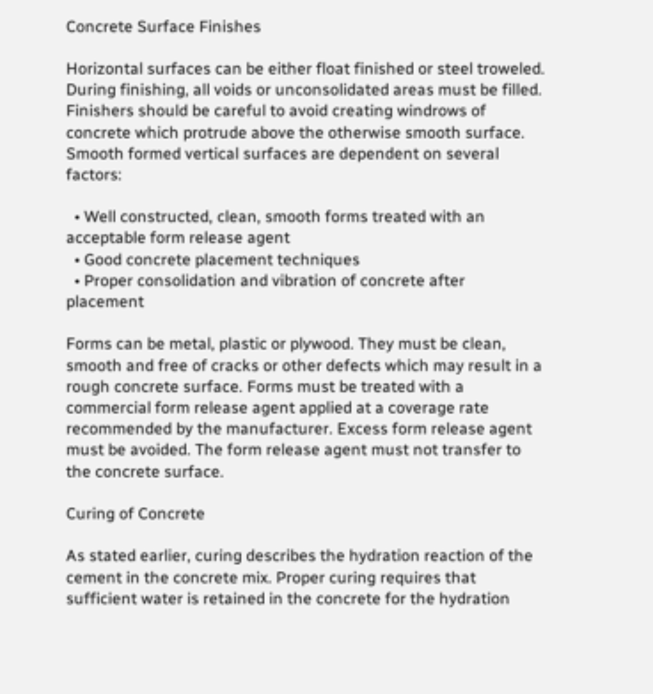Concrete Surface Finishes

Horizontal surfaces can be either float finished or steel troweled. During finishing, all voids or unconsolidated areas must be filled. Finishers should be careful to avoid creating windrows of concrete which protrude above the otherwise smooth surface. Smooth formed vertical surfaces are dependent on several factors:

  • Well constructed, clean, smooth forms treated with an acceptable form release agent
  • Good concrete placement techniques
  • Proper consolidation and vibration of concrete after placement

Forms can be metal, plastic or plywood. They must be clean, smooth and free of cracks or other defects which may result in a rough concrete surface. Forms must be treated with a commercial form release agent applied at a coverage rate recommended by the manufacturer. Excess form release agent must be avoided. The form release agent must not transfer to the concrete surface.

Curing of Concrete

As stated earlier, curing describes the hydration reaction of the cement in the concrete mix. Proper curing requires that sufficient water is retained in the concrete for the hydration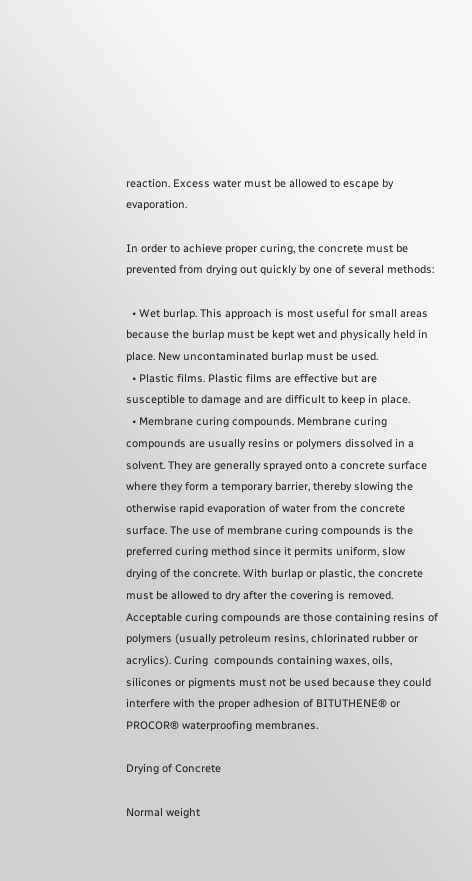reaction. Excess water must be allowed to escape by evaporation.

In order to achieve proper curing, the concrete must be prevented from drying out quickly by one of several methods:

  • Wet burlap. This approach is most useful for small areas because the burlap must be kept wet and physically held in place. New uncontaminated burlap must be used.
  • Plastic films. Plastic films are effective but are susceptible to damage and are difficult to keep in place.
  • Membrane curing compounds. Membrane curing compounds are usually resins or polymers dissolved in a solvent. They are generally sprayed onto a concrete surface where they form a temporary barrier, thereby slowing the otherwise rapid evaporation of water from the concrete surface. The use of membrane curing compounds is the preferred curing method since it permits uniform, slow drying of the concrete. With burlap or plastic, the concrete must be allowed to dry after the covering is removed. Acceptable curing compounds are those containing resins of polymers (usually petroleum resins, chlorinated rubber or acrylics). Curing  compounds containing waxes, oils, silicones or pigments must not be used because they could interfere with the proper adhesion of BITUTHENE® or PROCOR® waterproofing membranes.

Drying of Concrete

Normal weight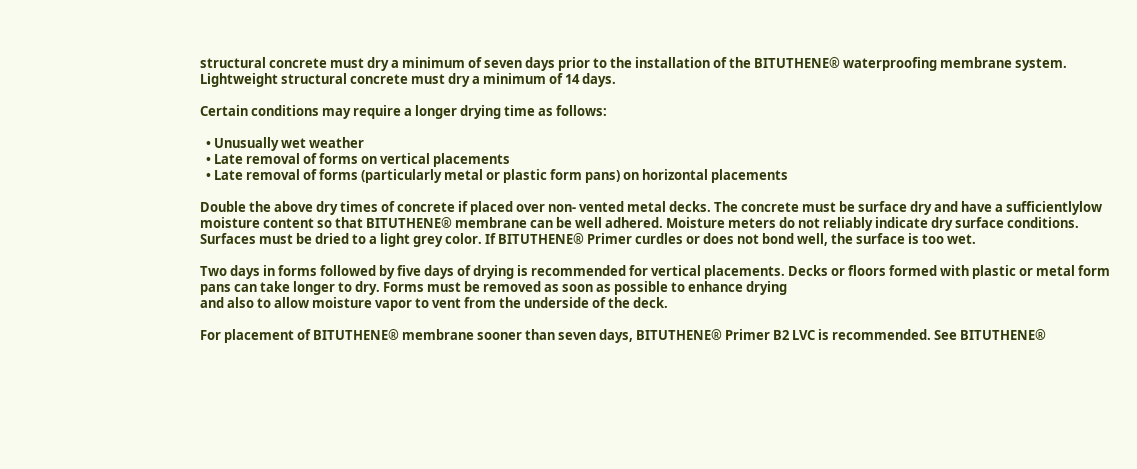structural concrete must dry a minimum of seven days prior to the installation of the BITUTHENE® waterproofing membrane system. Lightweight structural concrete must dry a minimum of 14 days.

Certain conditions may require a longer drying time as follows:

  • Unusually wet weather
  • Late removal of forms on vertical placements
  • Late removal of forms (particularly metal or plastic form pans) on horizontal placements

Double the above dry times of concrete if placed over non- vented metal decks. The concrete must be surface dry and have a sufficientlylow moisture content so that BITUTHENE® membrane can be well adhered. Moisture meters do not reliably indicate dry surface conditions. Surfaces must be dried to a light grey color. If BITUTHENE® Primer curdles or does not bond well, the surface is too wet.

Two days in forms followed by five days of drying is recommended for vertical placements. Decks or floors formed with plastic or metal form pans can take longer to dry. Forms must be removed as soon as possible to enhance drying
and also to allow moisture vapor to vent from the underside of the deck.

For placement of BITUTHENE® membrane sooner than seven days, BITUTHENE® Primer B2 LVC is recommended. See BITUTHENE®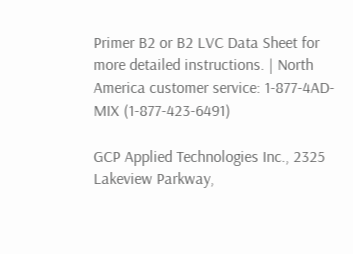Primer B2 or B2 LVC Data Sheet for more detailed instructions. | North America customer service: 1-877-4AD-MIX (1-877-423-6491)

GCP Applied Technologies Inc., 2325 Lakeview Parkway,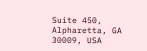Suite 450, Alpharetta, GA 30009, USA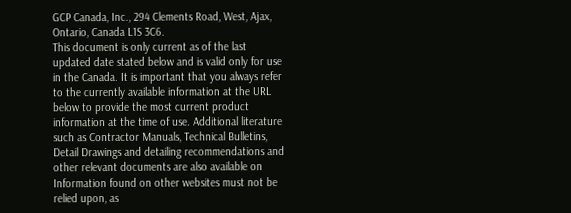GCP Canada, Inc., 294 Clements Road, West, Ajax, Ontario, Canada L1S 3C6.
This document is only current as of the last updated date stated below and is valid only for use in the Canada. It is important that you always refer to the currently available information at the URL below to provide the most current product information at the time of use. Additional literature such as Contractor Manuals, Technical Bulletins, Detail Drawings and detailing recommendations and other relevant documents are also available on Information found on other websites must not be relied upon, as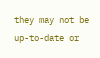they may not be up-to-date or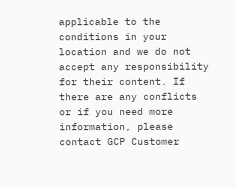applicable to the conditions in your location and we do not accept any responsibility for their content. If there are any conflicts or if you need more information, please contact GCP Customer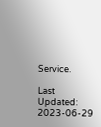Service.

Last Updated: 2023-06-29